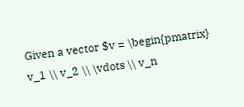Given a vector $v = \begin{pmatrix} v_1 \\ v_2 \\ \vdots \\ v_n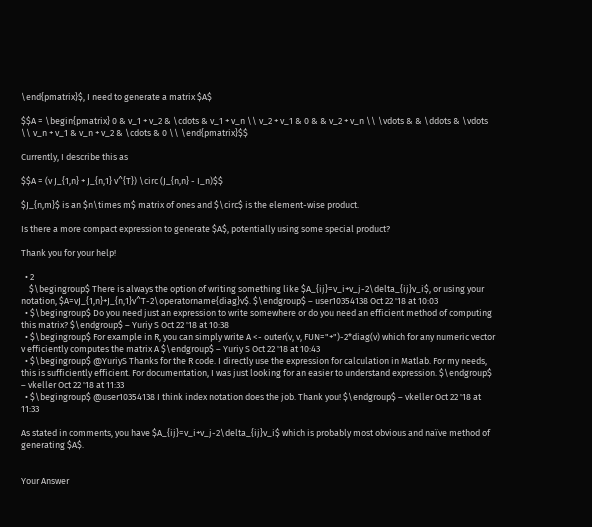\end{pmatrix}$, I need to generate a matrix $A$

$$A = \begin{pmatrix} 0 & v_1 + v_2 & \cdots & v_1 + v_n \\ v_2 + v_1 & 0 & & v_2 + v_n \\ \vdots & & \ddots & \vdots \\ v_n + v_1 & v_n + v_2 & \cdots & 0 \\ \end{pmatrix}$$

Currently, I describe this as

$$A = (v J_{1,n} + J_{n,1} v^{T}) \circ (J_{n,n} - I_n)$$

$J_{n,m}$ is an $n\times m$ matrix of ones and $\circ$ is the element-wise product.

Is there a more compact expression to generate $A$, potentially using some special product?

Thank you for your help!

  • 2
    $\begingroup$ There is always the option of writing something like $A_{ij}=v_i+v_j-2\delta_{ij}v_i$, or using your notation, $A=vJ_{1,n}+J_{n,1}v^T-2\operatorname{diag}v$. $\endgroup$ – user10354138 Oct 22 '18 at 10:03
  • $\begingroup$ Do you need just an expression to write somewhere or do you need an efficient method of computing this matrix? $\endgroup$ – Yuriy S Oct 22 '18 at 10:38
  • $\begingroup$ For example in R, you can simply write A <- outer(v, v, FUN="+")-2*diag(v) which for any numeric vector v efficiently computes the matrix A $\endgroup$ – Yuriy S Oct 22 '18 at 10:43
  • $\begingroup$ @YuriyS Thanks for the R code. I directly use the expression for calculation in Matlab. For my needs, this is sufficiently efficient. For documentation, I was just looking for an easier to understand expression. $\endgroup$ – vkeller Oct 22 '18 at 11:33
  • $\begingroup$ @user10354138 I think index notation does the job. Thank you! $\endgroup$ – vkeller Oct 22 '18 at 11:33

As stated in comments, you have $A_{ij}=v_i+v_j-2\delta_{ij}v_i$ which is probably most obvious and naïve method of generating $A$.


Your Answer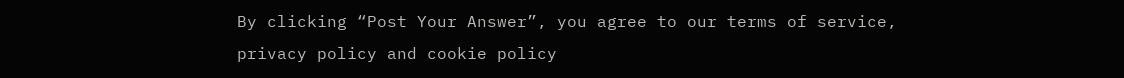By clicking “Post Your Answer”, you agree to our terms of service, privacy policy and cookie policy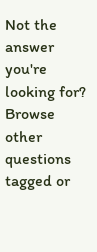Not the answer you're looking for? Browse other questions tagged or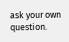ask your own question.